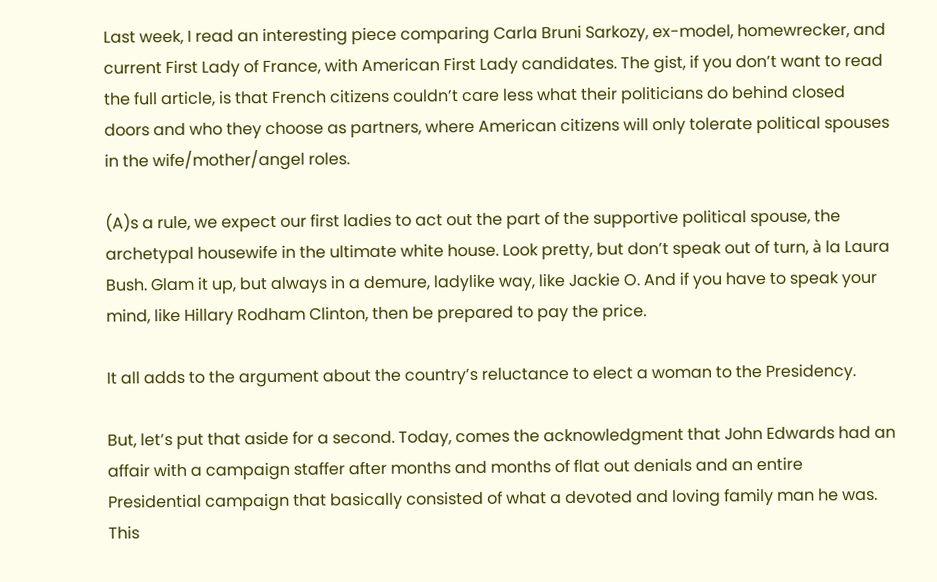Last week, I read an interesting piece comparing Carla Bruni Sarkozy, ex-model, homewrecker, and current First Lady of France, with American First Lady candidates. The gist, if you don’t want to read the full article, is that French citizens couldn’t care less what their politicians do behind closed doors and who they choose as partners, where American citizens will only tolerate political spouses in the wife/mother/angel roles.

(A)s a rule, we expect our first ladies to act out the part of the supportive political spouse, the archetypal housewife in the ultimate white house. Look pretty, but don’t speak out of turn, à la Laura Bush. Glam it up, but always in a demure, ladylike way, like Jackie O. And if you have to speak your mind, like Hillary Rodham Clinton, then be prepared to pay the price.

It all adds to the argument about the country’s reluctance to elect a woman to the Presidency.

But, let’s put that aside for a second. Today, comes the acknowledgment that John Edwards had an affair with a campaign staffer after months and months of flat out denials and an entire Presidential campaign that basically consisted of what a devoted and loving family man he was. This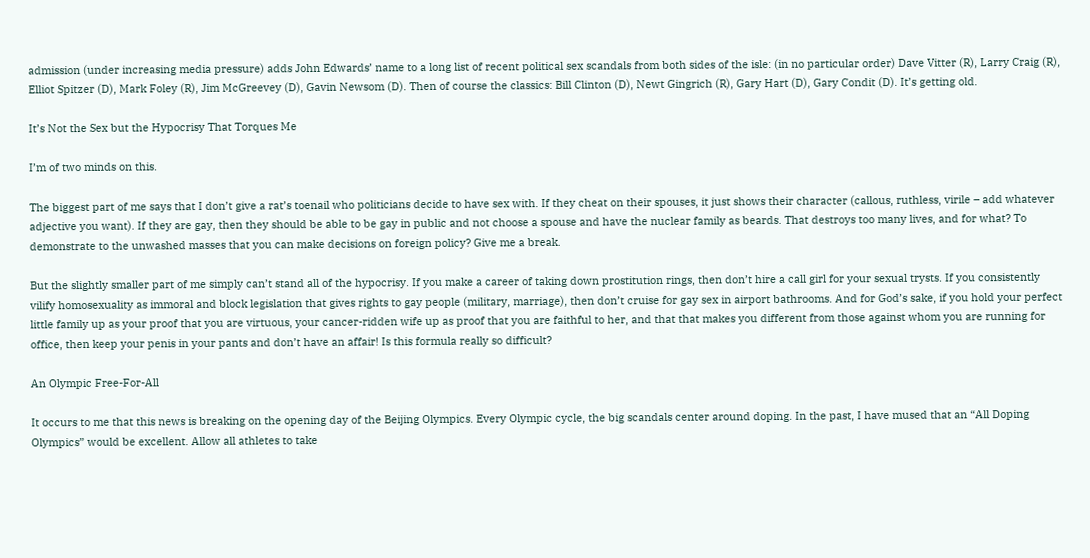admission (under increasing media pressure) adds John Edwards’ name to a long list of recent political sex scandals from both sides of the isle: (in no particular order) Dave Vitter (R), Larry Craig (R), Elliot Spitzer (D), Mark Foley (R), Jim McGreevey (D), Gavin Newsom (D). Then of course the classics: Bill Clinton (D), Newt Gingrich (R), Gary Hart (D), Gary Condit (D). It’s getting old.

It’s Not the Sex but the Hypocrisy That Torques Me

I’m of two minds on this.

The biggest part of me says that I don’t give a rat’s toenail who politicians decide to have sex with. If they cheat on their spouses, it just shows their character (callous, ruthless, virile – add whatever adjective you want). If they are gay, then they should be able to be gay in public and not choose a spouse and have the nuclear family as beards. That destroys too many lives, and for what? To demonstrate to the unwashed masses that you can make decisions on foreign policy? Give me a break.

But the slightly smaller part of me simply can’t stand all of the hypocrisy. If you make a career of taking down prostitution rings, then don’t hire a call girl for your sexual trysts. If you consistently vilify homosexuality as immoral and block legislation that gives rights to gay people (military, marriage), then don’t cruise for gay sex in airport bathrooms. And for God’s sake, if you hold your perfect little family up as your proof that you are virtuous, your cancer-ridden wife up as proof that you are faithful to her, and that that makes you different from those against whom you are running for office, then keep your penis in your pants and don’t have an affair! Is this formula really so difficult?

An Olympic Free-For-All

It occurs to me that this news is breaking on the opening day of the Beijing Olympics. Every Olympic cycle, the big scandals center around doping. In the past, I have mused that an “All Doping Olympics” would be excellent. Allow all athletes to take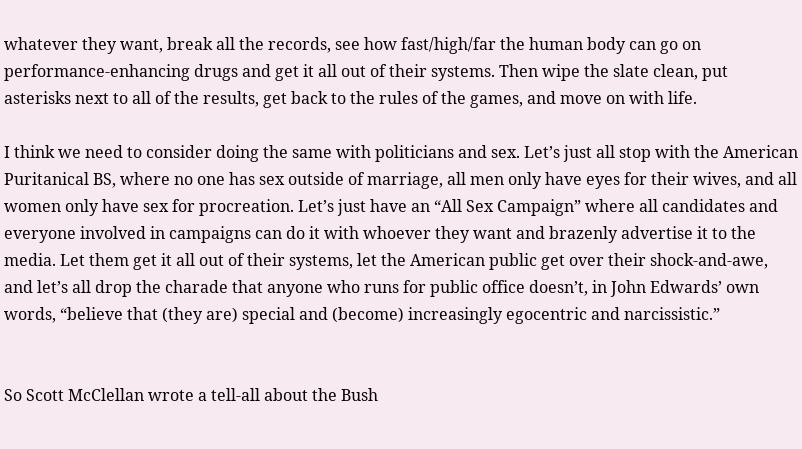whatever they want, break all the records, see how fast/high/far the human body can go on performance-enhancing drugs and get it all out of their systems. Then wipe the slate clean, put asterisks next to all of the results, get back to the rules of the games, and move on with life.

I think we need to consider doing the same with politicians and sex. Let’s just all stop with the American Puritanical BS, where no one has sex outside of marriage, all men only have eyes for their wives, and all women only have sex for procreation. Let’s just have an “All Sex Campaign” where all candidates and everyone involved in campaigns can do it with whoever they want and brazenly advertise it to the media. Let them get it all out of their systems, let the American public get over their shock-and-awe, and let’s all drop the charade that anyone who runs for public office doesn’t, in John Edwards’ own words, “believe that (they are) special and (become) increasingly egocentric and narcissistic.”


So Scott McClellan wrote a tell-all about the Bush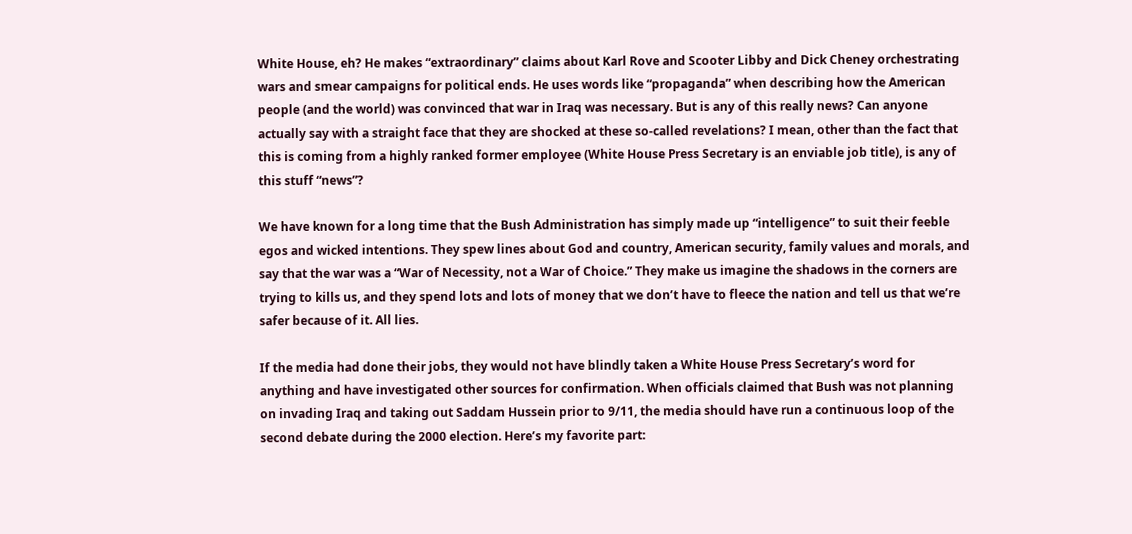White House, eh? He makes “extraordinary” claims about Karl Rove and Scooter Libby and Dick Cheney orchestrating wars and smear campaigns for political ends. He uses words like “propaganda” when describing how the American people (and the world) was convinced that war in Iraq was necessary. But is any of this really news? Can anyone actually say with a straight face that they are shocked at these so-called revelations? I mean, other than the fact that this is coming from a highly ranked former employee (White House Press Secretary is an enviable job title), is any of this stuff “news”?

We have known for a long time that the Bush Administration has simply made up “intelligence” to suit their feeble egos and wicked intentions. They spew lines about God and country, American security, family values and morals, and say that the war was a “War of Necessity, not a War of Choice.” They make us imagine the shadows in the corners are trying to kills us, and they spend lots and lots of money that we don’t have to fleece the nation and tell us that we’re safer because of it. All lies.

If the media had done their jobs, they would not have blindly taken a White House Press Secretary’s word for anything and have investigated other sources for confirmation. When officials claimed that Bush was not planning on invading Iraq and taking out Saddam Hussein prior to 9/11, the media should have run a continuous loop of the second debate during the 2000 election. Here’s my favorite part: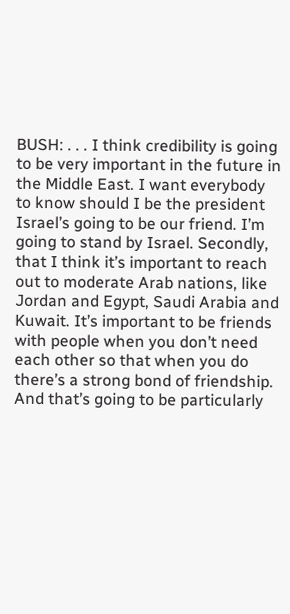BUSH: . . . I think credibility is going to be very important in the future in the Middle East. I want everybody to know should I be the president Israel’s going to be our friend. I’m going to stand by Israel. Secondly, that I think it’s important to reach out to moderate Arab nations, like Jordan and Egypt, Saudi Arabia and Kuwait. It’s important to be friends with people when you don’t need each other so that when you do there’s a strong bond of friendship. And that’s going to be particularly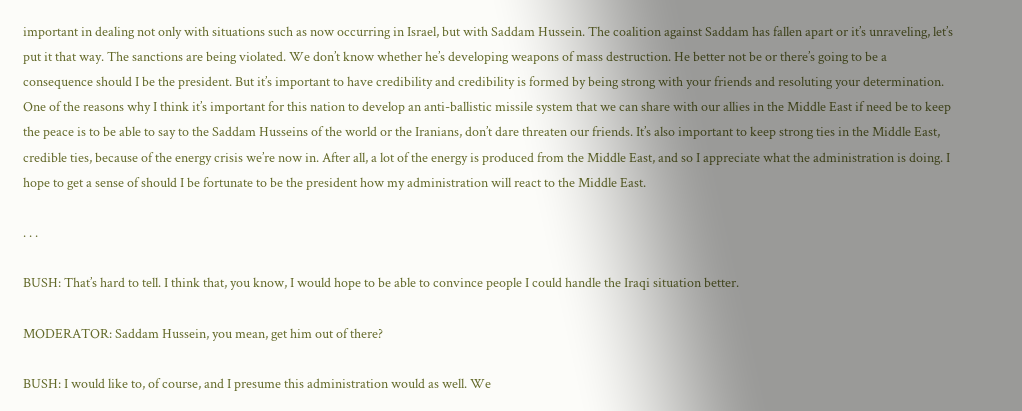important in dealing not only with situations such as now occurring in Israel, but with Saddam Hussein. The coalition against Saddam has fallen apart or it’s unraveling, let’s put it that way. The sanctions are being violated. We don’t know whether he’s developing weapons of mass destruction. He better not be or there’s going to be a consequence should I be the president. But it’s important to have credibility and credibility is formed by being strong with your friends and resoluting your determination. One of the reasons why I think it’s important for this nation to develop an anti-ballistic missile system that we can share with our allies in the Middle East if need be to keep the peace is to be able to say to the Saddam Husseins of the world or the Iranians, don’t dare threaten our friends. It’s also important to keep strong ties in the Middle East, credible ties, because of the energy crisis we’re now in. After all, a lot of the energy is produced from the Middle East, and so I appreciate what the administration is doing. I hope to get a sense of should I be fortunate to be the president how my administration will react to the Middle East.

. . .

BUSH: That’s hard to tell. I think that, you know, I would hope to be able to convince people I could handle the Iraqi situation better.

MODERATOR: Saddam Hussein, you mean, get him out of there?

BUSH: I would like to, of course, and I presume this administration would as well. We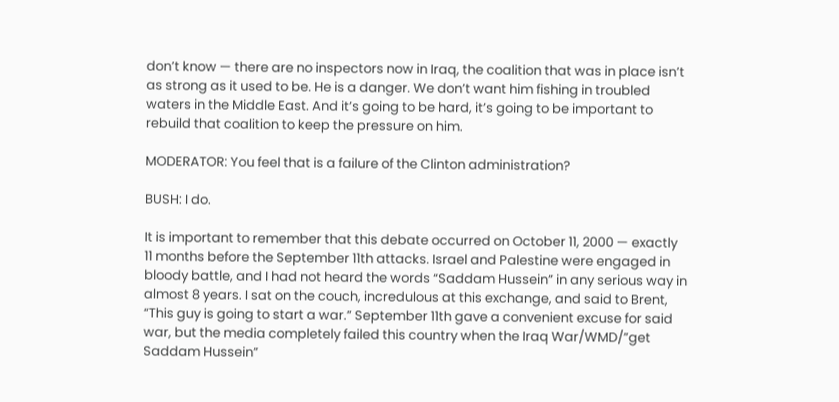don’t know — there are no inspectors now in Iraq, the coalition that was in place isn’t as strong as it used to be. He is a danger. We don’t want him fishing in troubled waters in the Middle East. And it’s going to be hard, it’s going to be important to rebuild that coalition to keep the pressure on him.

MODERATOR: You feel that is a failure of the Clinton administration?

BUSH: I do.

It is important to remember that this debate occurred on October 11, 2000 — exactly 11 months before the September 11th attacks. Israel and Palestine were engaged in bloody battle, and I had not heard the words “Saddam Hussein” in any serious way in almost 8 years. I sat on the couch, incredulous at this exchange, and said to Brent, “This guy is going to start a war.” September 11th gave a convenient excuse for said war, but the media completely failed this country when the Iraq War/WMD/”get Saddam Hussein”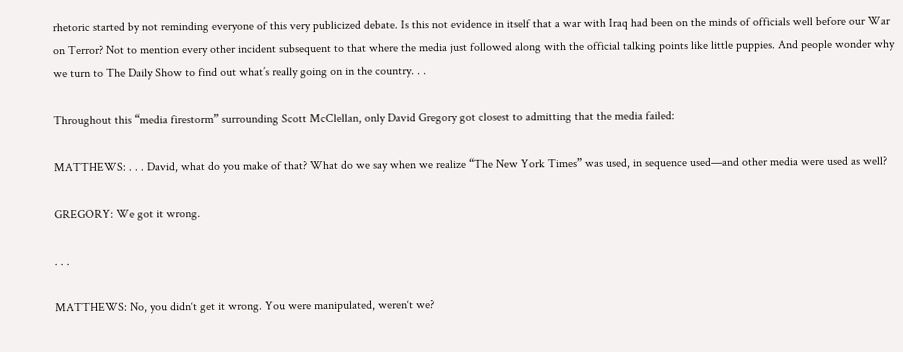rhetoric started by not reminding everyone of this very publicized debate. Is this not evidence in itself that a war with Iraq had been on the minds of officials well before our War on Terror? Not to mention every other incident subsequent to that where the media just followed along with the official talking points like little puppies. And people wonder why we turn to The Daily Show to find out what’s really going on in the country. . .

Throughout this “media firestorm” surrounding Scott McClellan, only David Gregory got closest to admitting that the media failed:

MATTHEWS: . . . David, what do you make of that? What do we say when we realize “The New York Times” was used, in sequence used—and other media were used as well?

GREGORY: We got it wrong.

. . .

MATTHEWS: No, you didn‘t get it wrong. You were manipulated, weren‘t we?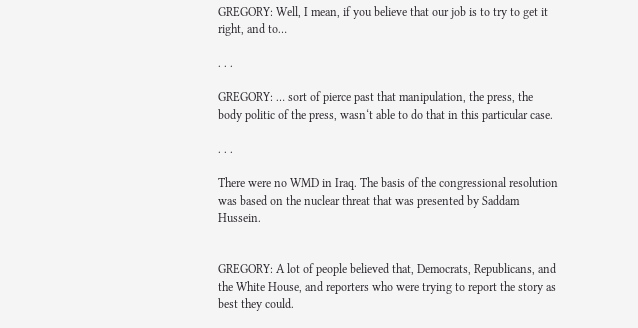GREGORY: Well, I mean, if you believe that our job is to try to get it right, and to…

. . .

GREGORY: … sort of pierce past that manipulation, the press, the body politic of the press, wasn‘t able to do that in this particular case.

. . .

There were no WMD in Iraq. The basis of the congressional resolution was based on the nuclear threat that was presented by Saddam Hussein.


GREGORY: A lot of people believed that, Democrats, Republicans, and the White House, and reporters who were trying to report the story as best they could.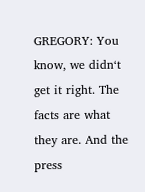GREGORY: You know, we didn‘t get it right. The facts are what they are. And the press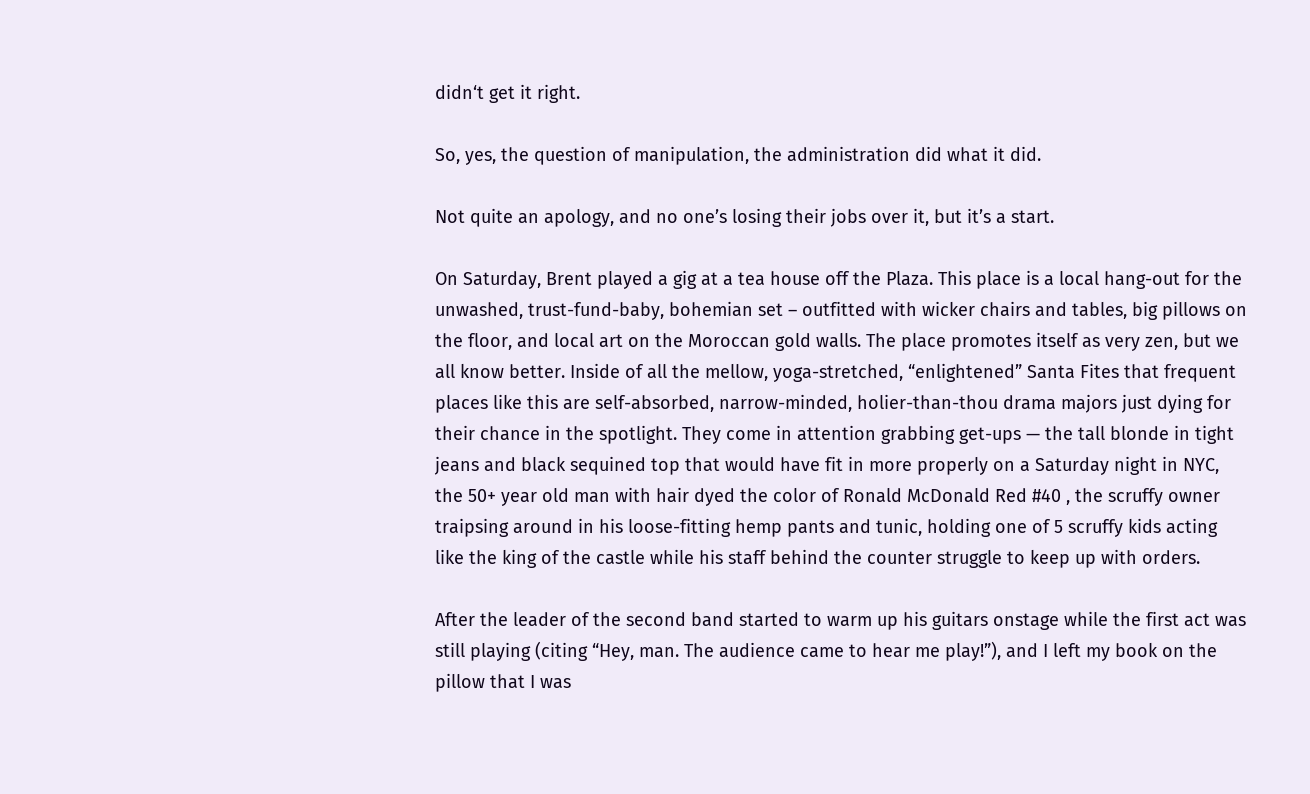didn‘t get it right.

So, yes, the question of manipulation, the administration did what it did.

Not quite an apology, and no one’s losing their jobs over it, but it’s a start.

On Saturday, Brent played a gig at a tea house off the Plaza. This place is a local hang-out for the unwashed, trust-fund-baby, bohemian set – outfitted with wicker chairs and tables, big pillows on the floor, and local art on the Moroccan gold walls. The place promotes itself as very zen, but we all know better. Inside of all the mellow, yoga-stretched, “enlightened” Santa Fites that frequent places like this are self-absorbed, narrow-minded, holier-than-thou drama majors just dying for their chance in the spotlight. They come in attention grabbing get-ups — the tall blonde in tight jeans and black sequined top that would have fit in more properly on a Saturday night in NYC, the 50+ year old man with hair dyed the color of Ronald McDonald Red #40 , the scruffy owner traipsing around in his loose-fitting hemp pants and tunic, holding one of 5 scruffy kids acting like the king of the castle while his staff behind the counter struggle to keep up with orders.

After the leader of the second band started to warm up his guitars onstage while the first act was still playing (citing “Hey, man. The audience came to hear me play!”), and I left my book on the pillow that I was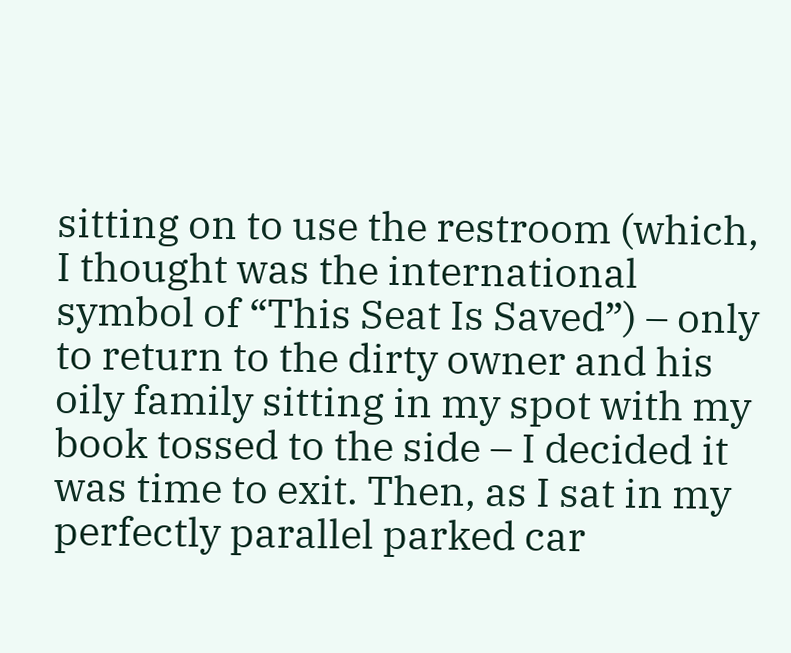sitting on to use the restroom (which, I thought was the international symbol of “This Seat Is Saved”) – only to return to the dirty owner and his oily family sitting in my spot with my book tossed to the side – I decided it was time to exit. Then, as I sat in my perfectly parallel parked car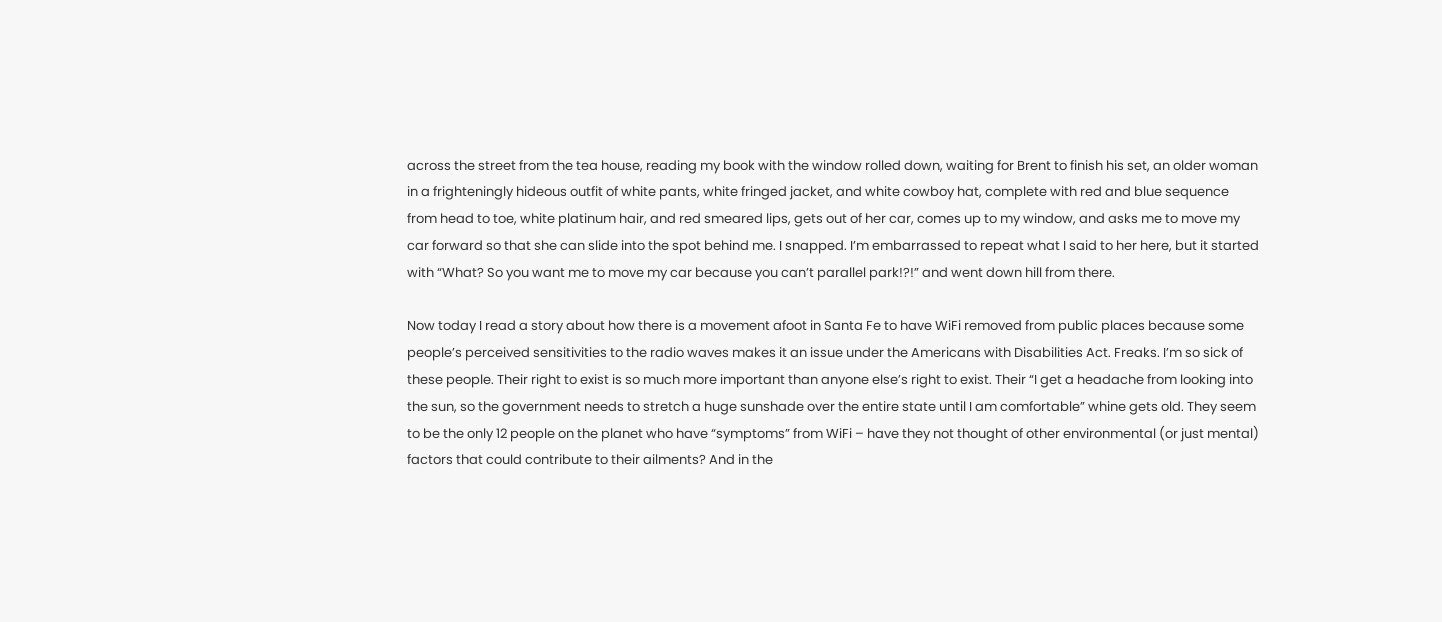across the street from the tea house, reading my book with the window rolled down, waiting for Brent to finish his set, an older woman in a frighteningly hideous outfit of white pants, white fringed jacket, and white cowboy hat, complete with red and blue sequence from head to toe, white platinum hair, and red smeared lips, gets out of her car, comes up to my window, and asks me to move my car forward so that she can slide into the spot behind me. I snapped. I’m embarrassed to repeat what I said to her here, but it started with “What? So you want me to move my car because you can’t parallel park!?!” and went down hill from there.

Now today I read a story about how there is a movement afoot in Santa Fe to have WiFi removed from public places because some people’s perceived sensitivities to the radio waves makes it an issue under the Americans with Disabilities Act. Freaks. I’m so sick of these people. Their right to exist is so much more important than anyone else’s right to exist. Their “I get a headache from looking into the sun, so the government needs to stretch a huge sunshade over the entire state until I am comfortable” whine gets old. They seem to be the only 12 people on the planet who have “symptoms” from WiFi – have they not thought of other environmental (or just mental) factors that could contribute to their ailments? And in the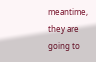meantime, they are going to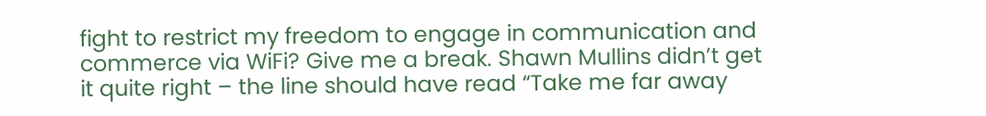fight to restrict my freedom to engage in communication and commerce via WiFi? Give me a break. Shawn Mullins didn’t get it quite right – the line should have read “Take me far away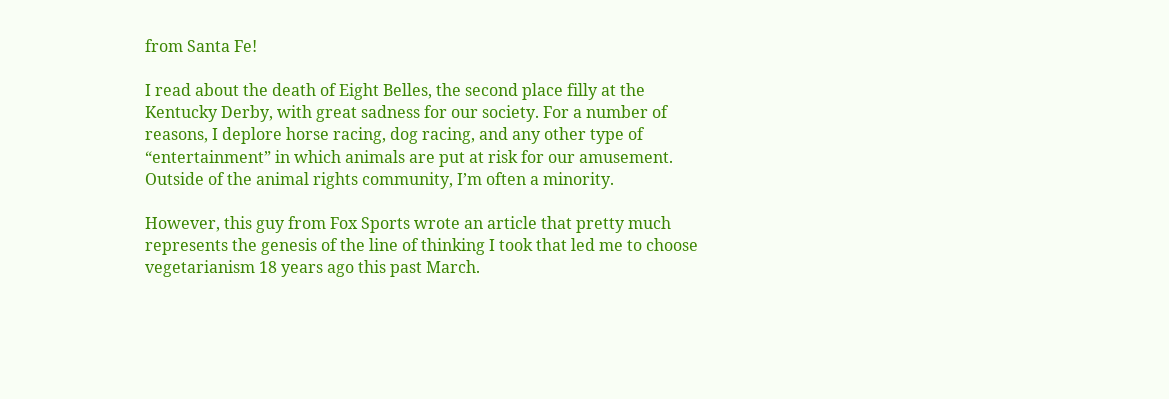from Santa Fe!

I read about the death of Eight Belles, the second place filly at the Kentucky Derby, with great sadness for our society. For a number of reasons, I deplore horse racing, dog racing, and any other type of “entertainment” in which animals are put at risk for our amusement. Outside of the animal rights community, I’m often a minority.

However, this guy from Fox Sports wrote an article that pretty much represents the genesis of the line of thinking I took that led me to choose vegetarianism 18 years ago this past March.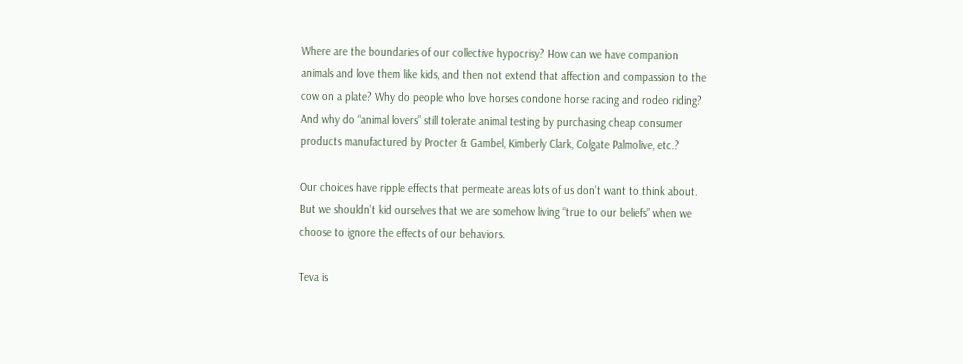Where are the boundaries of our collective hypocrisy? How can we have companion animals and love them like kids, and then not extend that affection and compassion to the cow on a plate? Why do people who love horses condone horse racing and rodeo riding? And why do “animal lovers” still tolerate animal testing by purchasing cheap consumer products manufactured by Procter & Gambel, Kimberly Clark, Colgate Palmolive, etc.?

Our choices have ripple effects that permeate areas lots of us don’t want to think about. But we shouldn’t kid ourselves that we are somehow living “true to our beliefs” when we choose to ignore the effects of our behaviors.

Teva is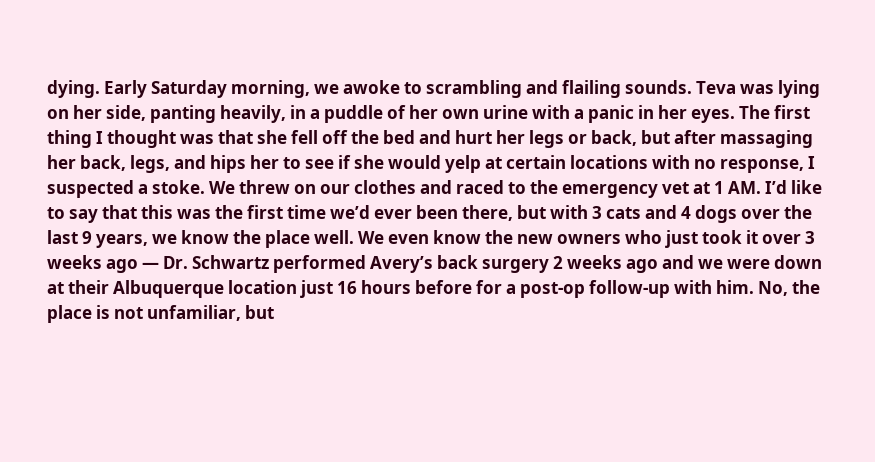dying. Early Saturday morning, we awoke to scrambling and flailing sounds. Teva was lying on her side, panting heavily, in a puddle of her own urine with a panic in her eyes. The first thing I thought was that she fell off the bed and hurt her legs or back, but after massaging her back, legs, and hips her to see if she would yelp at certain locations with no response, I suspected a stoke. We threw on our clothes and raced to the emergency vet at 1 AM. I’d like to say that this was the first time we’d ever been there, but with 3 cats and 4 dogs over the last 9 years, we know the place well. We even know the new owners who just took it over 3 weeks ago — Dr. Schwartz performed Avery’s back surgery 2 weeks ago and we were down at their Albuquerque location just 16 hours before for a post-op follow-up with him. No, the place is not unfamiliar, but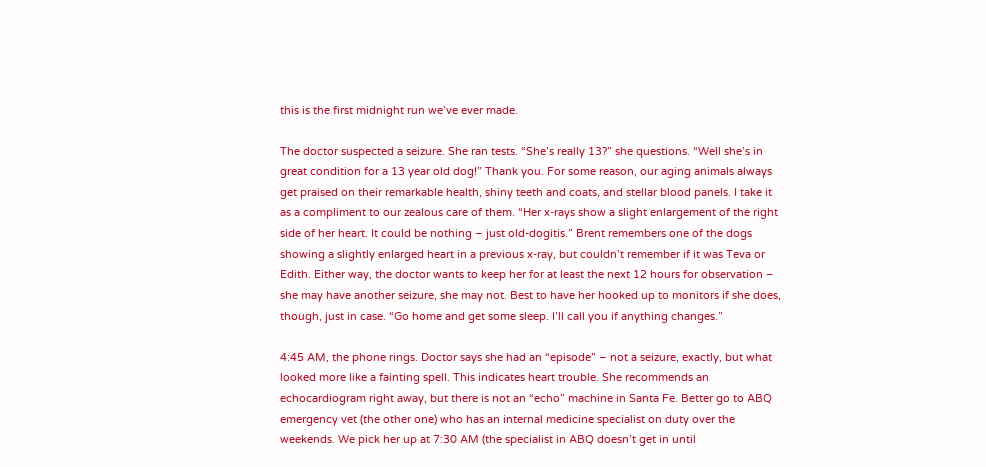this is the first midnight run we’ve ever made.

The doctor suspected a seizure. She ran tests. “She’s really 13?” she questions. “Well she’s in great condition for a 13 year old dog!” Thank you. For some reason, our aging animals always get praised on their remarkable health, shiny teeth and coats, and stellar blood panels. I take it as a compliment to our zealous care of them. “Her x-rays show a slight enlargement of the right side of her heart. It could be nothing – just old-dogitis.” Brent remembers one of the dogs showing a slightly enlarged heart in a previous x-ray, but couldn’t remember if it was Teva or Edith. Either way, the doctor wants to keep her for at least the next 12 hours for observation – she may have another seizure, she may not. Best to have her hooked up to monitors if she does, though, just in case. “Go home and get some sleep. I’ll call you if anything changes.”

4:45 AM, the phone rings. Doctor says she had an “episode” – not a seizure, exactly, but what looked more like a fainting spell. This indicates heart trouble. She recommends an echocardiogram right away, but there is not an “echo” machine in Santa Fe. Better go to ABQ emergency vet (the other one) who has an internal medicine specialist on duty over the weekends. We pick her up at 7:30 AM (the specialist in ABQ doesn’t get in until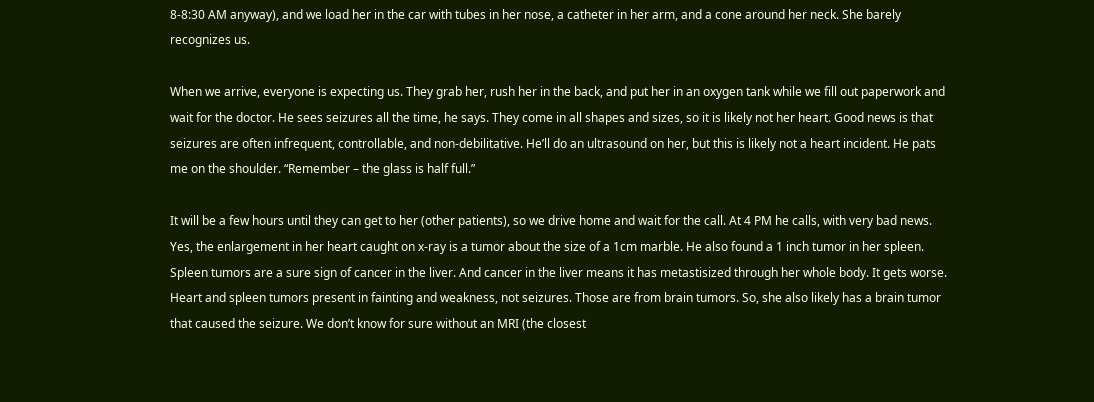8-8:30 AM anyway), and we load her in the car with tubes in her nose, a catheter in her arm, and a cone around her neck. She barely recognizes us.

When we arrive, everyone is expecting us. They grab her, rush her in the back, and put her in an oxygen tank while we fill out paperwork and wait for the doctor. He sees seizures all the time, he says. They come in all shapes and sizes, so it is likely not her heart. Good news is that seizures are often infrequent, controllable, and non-debilitative. He’ll do an ultrasound on her, but this is likely not a heart incident. He pats me on the shoulder. “Remember – the glass is half full.”

It will be a few hours until they can get to her (other patients), so we drive home and wait for the call. At 4 PM he calls, with very bad news. Yes, the enlargement in her heart caught on x-ray is a tumor about the size of a 1cm marble. He also found a 1 inch tumor in her spleen. Spleen tumors are a sure sign of cancer in the liver. And cancer in the liver means it has metastisized through her whole body. It gets worse. Heart and spleen tumors present in fainting and weakness, not seizures. Those are from brain tumors. So, she also likely has a brain tumor that caused the seizure. We don’t know for sure without an MRI (the closest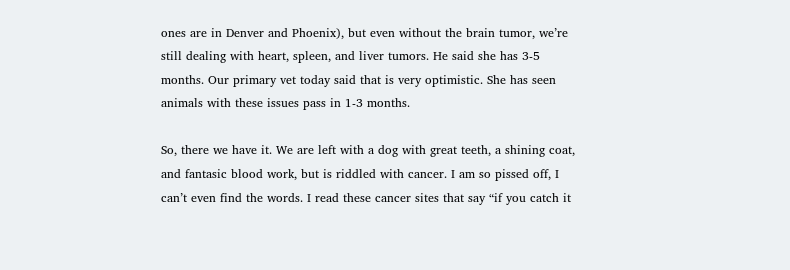ones are in Denver and Phoenix), but even without the brain tumor, we’re still dealing with heart, spleen, and liver tumors. He said she has 3-5 months. Our primary vet today said that is very optimistic. She has seen animals with these issues pass in 1-3 months.

So, there we have it. We are left with a dog with great teeth, a shining coat, and fantasic blood work, but is riddled with cancer. I am so pissed off, I can’t even find the words. I read these cancer sites that say “if you catch it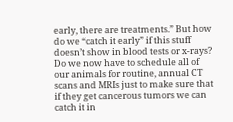early, there are treatments.” But how do we “catch it early” if this stuff doesn’t show in blood tests or x-rays? Do we now have to schedule all of our animals for routine, annual CT scans and MRIs just to make sure that if they get cancerous tumors we can catch it in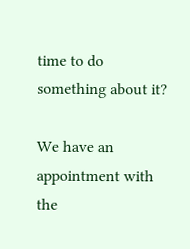time to do something about it?

We have an appointment with the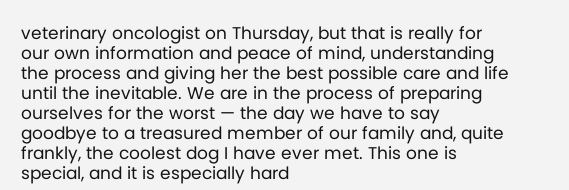veterinary oncologist on Thursday, but that is really for our own information and peace of mind, understanding the process and giving her the best possible care and life until the inevitable. We are in the process of preparing ourselves for the worst — the day we have to say goodbye to a treasured member of our family and, quite frankly, the coolest dog I have ever met. This one is special, and it is especially hard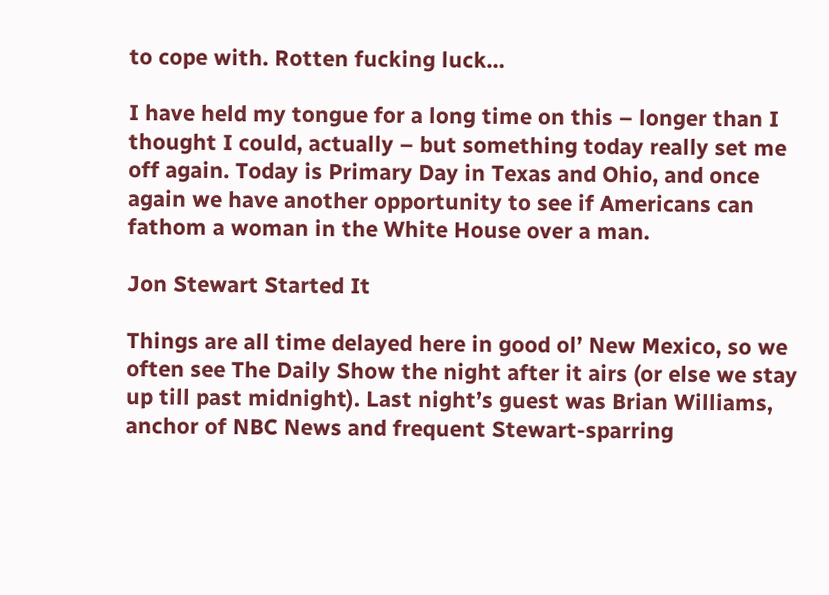to cope with. Rotten fucking luck…

I have held my tongue for a long time on this – longer than I thought I could, actually – but something today really set me off again. Today is Primary Day in Texas and Ohio, and once again we have another opportunity to see if Americans can fathom a woman in the White House over a man.

Jon Stewart Started It

Things are all time delayed here in good ol’ New Mexico, so we often see The Daily Show the night after it airs (or else we stay up till past midnight). Last night’s guest was Brian Williams, anchor of NBC News and frequent Stewart-sparring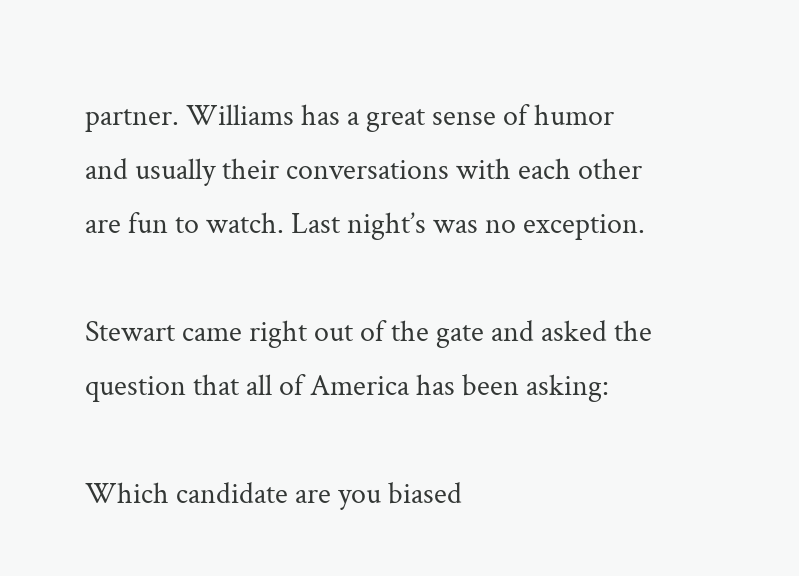partner. Williams has a great sense of humor and usually their conversations with each other are fun to watch. Last night’s was no exception.

Stewart came right out of the gate and asked the question that all of America has been asking:

Which candidate are you biased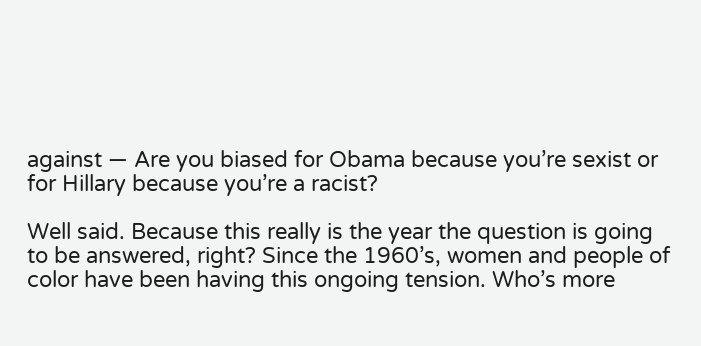against — Are you biased for Obama because you’re sexist or for Hillary because you’re a racist?

Well said. Because this really is the year the question is going to be answered, right? Since the 1960’s, women and people of color have been having this ongoing tension. Who’s more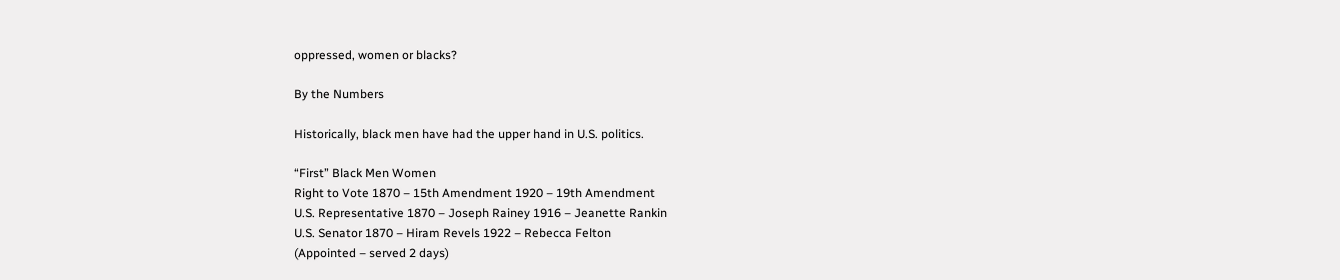oppressed, women or blacks?

By the Numbers

Historically, black men have had the upper hand in U.S. politics.

“First” Black Men Women
Right to Vote 1870 – 15th Amendment 1920 – 19th Amendment
U.S. Representative 1870 – Joseph Rainey 1916 – Jeanette Rankin
U.S. Senator 1870 – Hiram Revels 1922 – Rebecca Felton
(Appointed – served 2 days)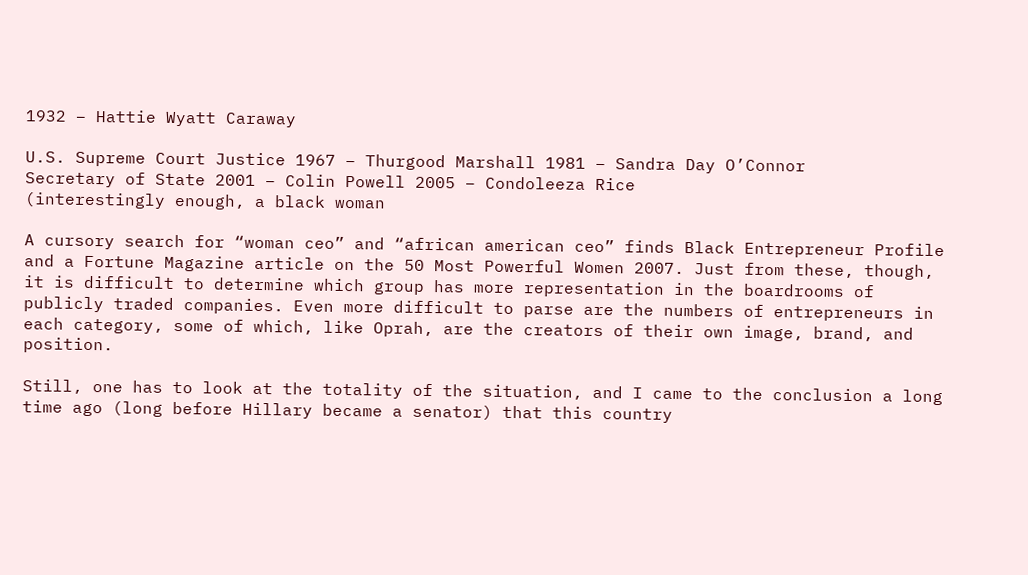1932 – Hattie Wyatt Caraway

U.S. Supreme Court Justice 1967 – Thurgood Marshall 1981 – Sandra Day O’Connor
Secretary of State 2001 – Colin Powell 2005 – Condoleeza Rice
(interestingly enough, a black woman

A cursory search for “woman ceo” and “african american ceo” finds Black Entrepreneur Profile and a Fortune Magazine article on the 50 Most Powerful Women 2007. Just from these, though, it is difficult to determine which group has more representation in the boardrooms of publicly traded companies. Even more difficult to parse are the numbers of entrepreneurs in each category, some of which, like Oprah, are the creators of their own image, brand, and position.

Still, one has to look at the totality of the situation, and I came to the conclusion a long time ago (long before Hillary became a senator) that this country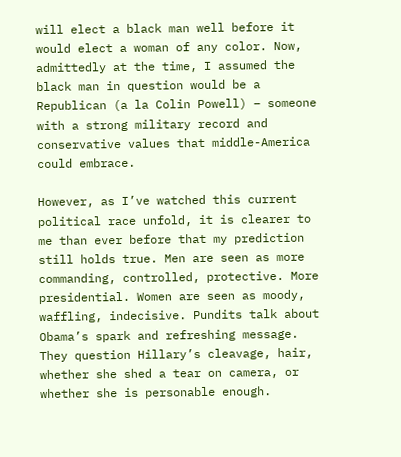will elect a black man well before it would elect a woman of any color. Now, admittedly at the time, I assumed the black man in question would be a Republican (a la Colin Powell) – someone with a strong military record and conservative values that middle-America could embrace.

However, as I’ve watched this current political race unfold, it is clearer to me than ever before that my prediction still holds true. Men are seen as more commanding, controlled, protective. More presidential. Women are seen as moody, waffling, indecisive. Pundits talk about Obama’s spark and refreshing message. They question Hillary’s cleavage, hair, whether she shed a tear on camera, or whether she is personable enough.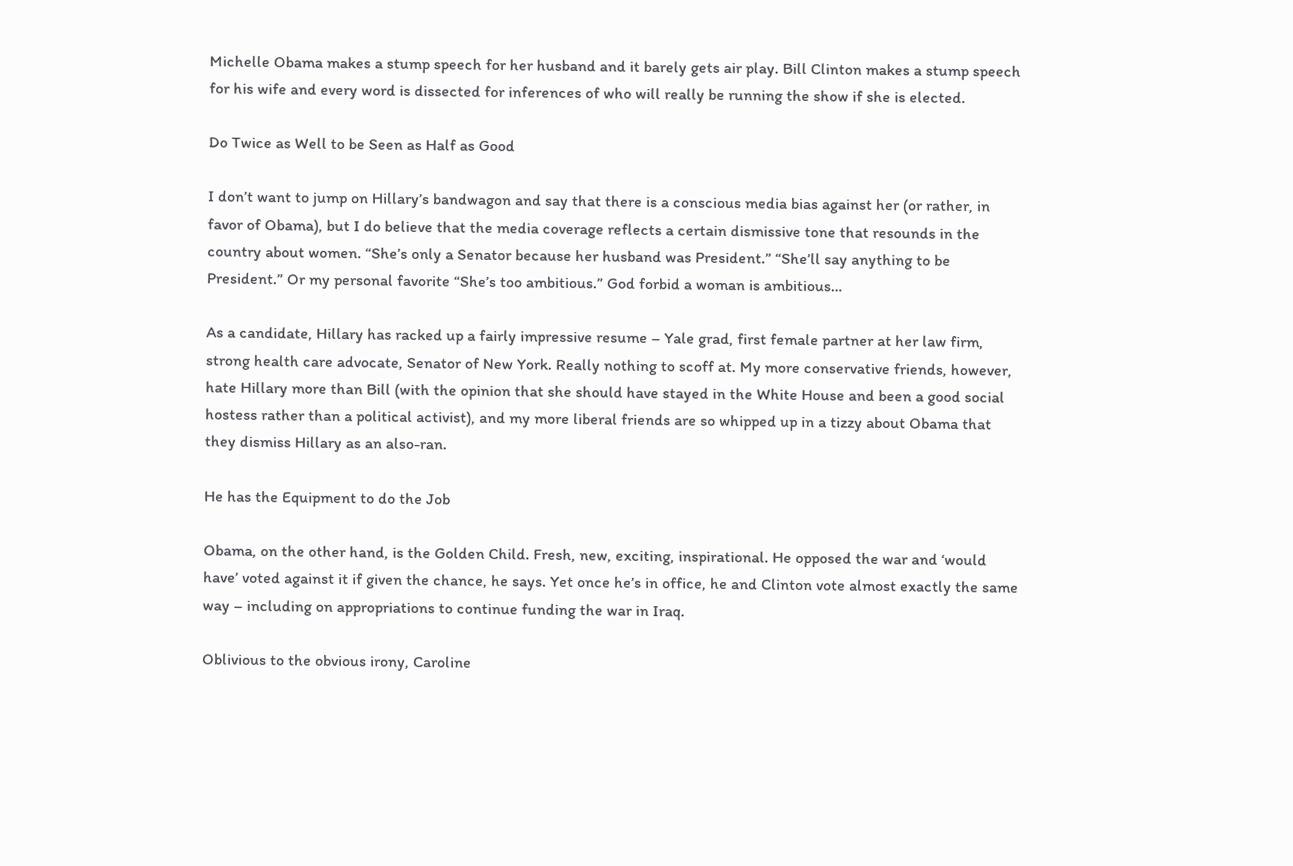Michelle Obama makes a stump speech for her husband and it barely gets air play. Bill Clinton makes a stump speech for his wife and every word is dissected for inferences of who will really be running the show if she is elected.

Do Twice as Well to be Seen as Half as Good

I don’t want to jump on Hillary’s bandwagon and say that there is a conscious media bias against her (or rather, in favor of Obama), but I do believe that the media coverage reflects a certain dismissive tone that resounds in the country about women. “She’s only a Senator because her husband was President.” “She’ll say anything to be President.” Or my personal favorite “She’s too ambitious.” God forbid a woman is ambitious…

As a candidate, Hillary has racked up a fairly impressive resume – Yale grad, first female partner at her law firm, strong health care advocate, Senator of New York. Really nothing to scoff at. My more conservative friends, however, hate Hillary more than Bill (with the opinion that she should have stayed in the White House and been a good social hostess rather than a political activist), and my more liberal friends are so whipped up in a tizzy about Obama that they dismiss Hillary as an also-ran.

He has the Equipment to do the Job

Obama, on the other hand, is the Golden Child. Fresh, new, exciting, inspirational. He opposed the war and ‘would have’ voted against it if given the chance, he says. Yet once he’s in office, he and Clinton vote almost exactly the same way – including on appropriations to continue funding the war in Iraq.

Oblivious to the obvious irony, Caroline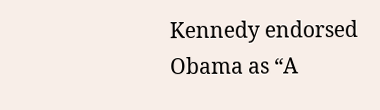Kennedy endorsed Obama as “A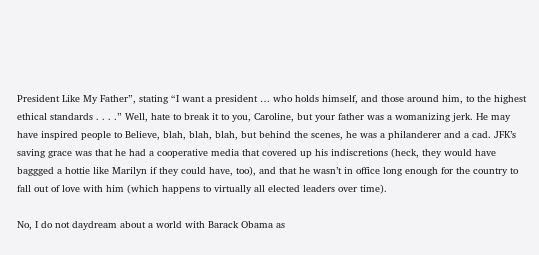President Like My Father”, stating “I want a president … who holds himself, and those around him, to the highest ethical standards . . . .” Well, hate to break it to you, Caroline, but your father was a womanizing jerk. He may have inspired people to Believe, blah, blah, blah, but behind the scenes, he was a philanderer and a cad. JFK’s saving grace was that he had a cooperative media that covered up his indiscretions (heck, they would have baggged a hottie like Marilyn if they could have, too), and that he wasn’t in office long enough for the country to fall out of love with him (which happens to virtually all elected leaders over time).

No, I do not daydream about a world with Barack Obama as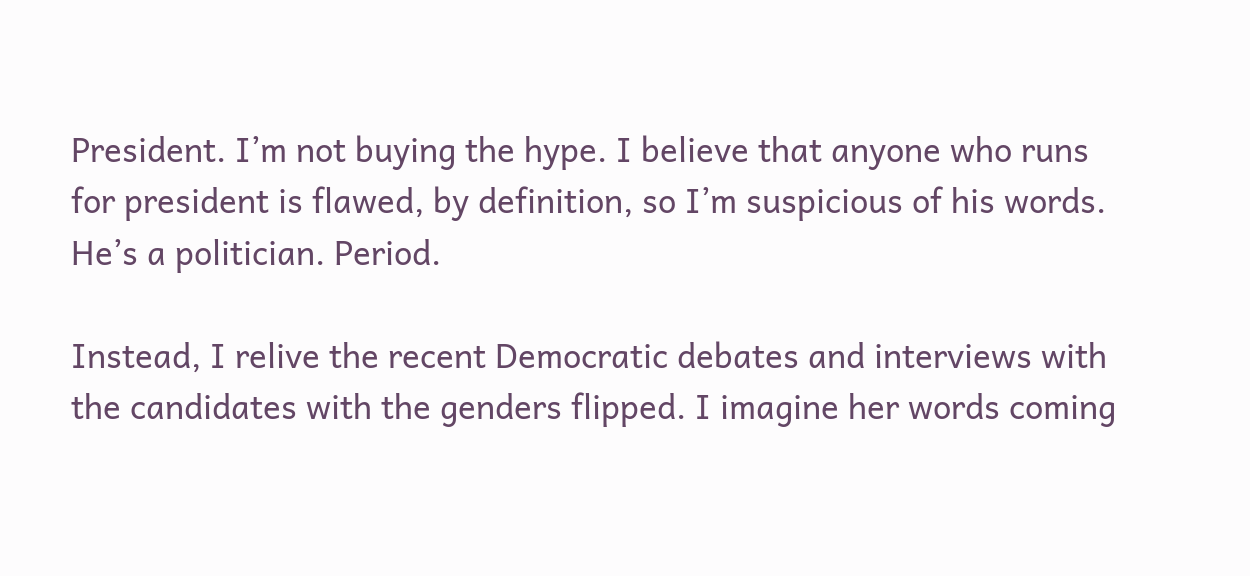President. I’m not buying the hype. I believe that anyone who runs for president is flawed, by definition, so I’m suspicious of his words. He’s a politician. Period.

Instead, I relive the recent Democratic debates and interviews with the candidates with the genders flipped. I imagine her words coming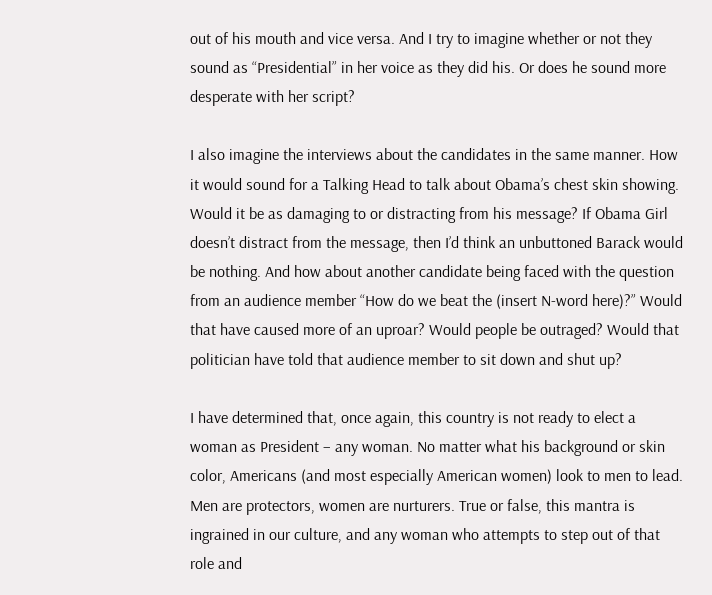out of his mouth and vice versa. And I try to imagine whether or not they sound as “Presidential” in her voice as they did his. Or does he sound more desperate with her script?

I also imagine the interviews about the candidates in the same manner. How it would sound for a Talking Head to talk about Obama’s chest skin showing. Would it be as damaging to or distracting from his message? If Obama Girl doesn’t distract from the message, then I’d think an unbuttoned Barack would be nothing. And how about another candidate being faced with the question from an audience member “How do we beat the (insert N-word here)?” Would that have caused more of an uproar? Would people be outraged? Would that politician have told that audience member to sit down and shut up?

I have determined that, once again, this country is not ready to elect a woman as President – any woman. No matter what his background or skin color, Americans (and most especially American women) look to men to lead. Men are protectors, women are nurturers. True or false, this mantra is ingrained in our culture, and any woman who attempts to step out of that role and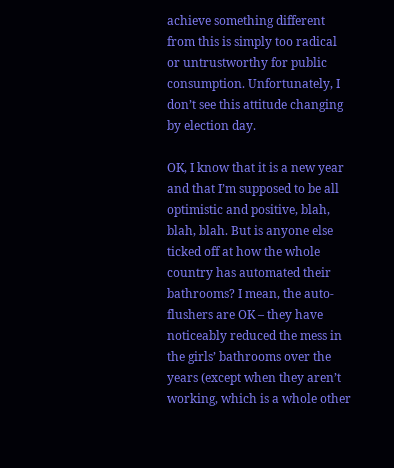achieve something different from this is simply too radical or untrustworthy for public consumption. Unfortunately, I don’t see this attitude changing by election day.

OK, I know that it is a new year and that I’m supposed to be all optimistic and positive, blah, blah, blah. But is anyone else ticked off at how the whole country has automated their bathrooms? I mean, the auto-flushers are OK – they have noticeably reduced the mess in the girls’ bathrooms over the years (except when they aren’t working, which is a whole other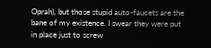Oprah), but those stupid auto-faucets are the bane of my existence. I swear they were put in place just to screw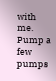with me. Pump a few pumps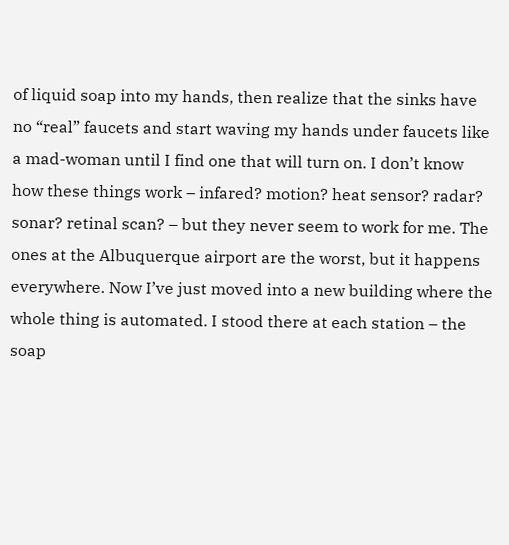of liquid soap into my hands, then realize that the sinks have no “real” faucets and start waving my hands under faucets like a mad-woman until I find one that will turn on. I don’t know how these things work – infared? motion? heat sensor? radar? sonar? retinal scan? – but they never seem to work for me. The ones at the Albuquerque airport are the worst, but it happens everywhere. Now I’ve just moved into a new building where the whole thing is automated. I stood there at each station – the soap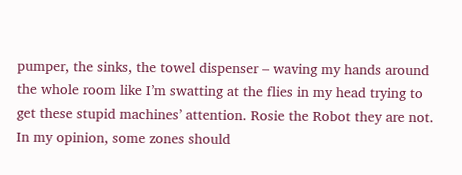pumper, the sinks, the towel dispenser – waving my hands around the whole room like I’m swatting at the flies in my head trying to get these stupid machines’ attention. Rosie the Robot they are not. In my opinion, some zones should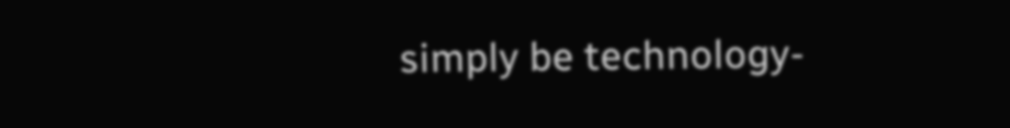simply be technology-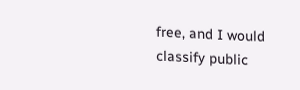free, and I would classify public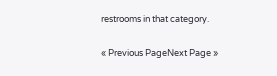restrooms in that category.

« Previous PageNext Page »